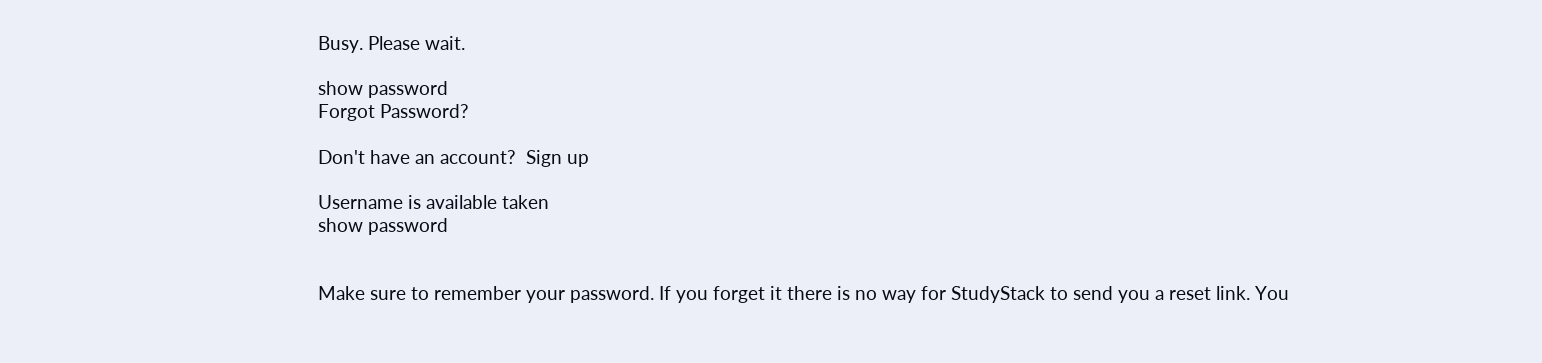Busy. Please wait.

show password
Forgot Password?

Don't have an account?  Sign up

Username is available taken
show password


Make sure to remember your password. If you forget it there is no way for StudyStack to send you a reset link. You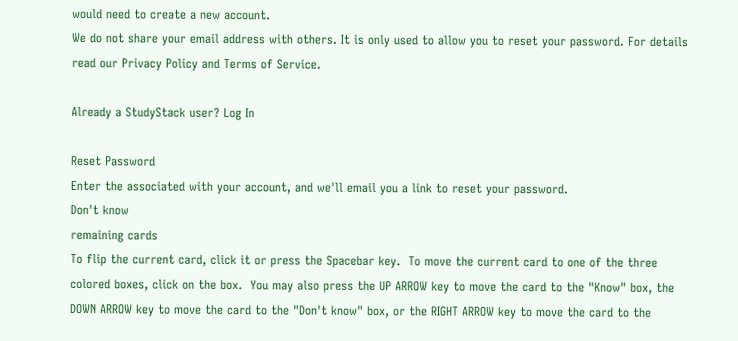would need to create a new account.
We do not share your email address with others. It is only used to allow you to reset your password. For details read our Privacy Policy and Terms of Service.

Already a StudyStack user? Log In

Reset Password
Enter the associated with your account, and we'll email you a link to reset your password.
Don't know
remaining cards
To flip the current card, click it or press the Spacebar key.  To move the current card to one of the three colored boxes, click on the box.  You may also press the UP ARROW key to move the card to the "Know" box, the DOWN ARROW key to move the card to the "Don't know" box, or the RIGHT ARROW key to move the card to the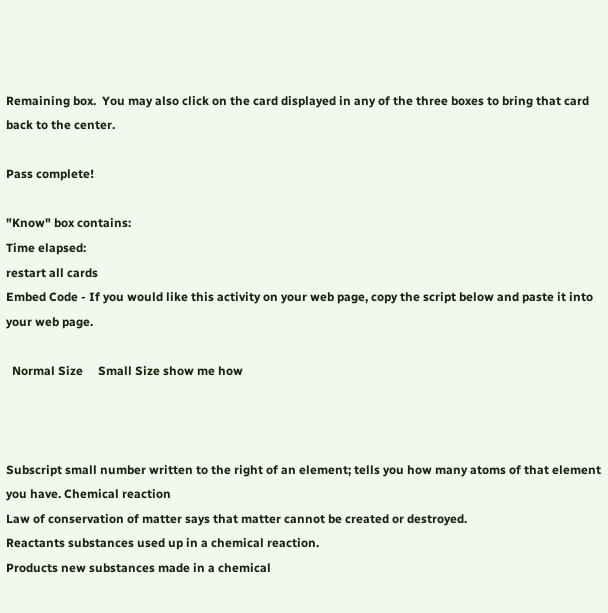Remaining box.  You may also click on the card displayed in any of the three boxes to bring that card back to the center.

Pass complete!

"Know" box contains:
Time elapsed:
restart all cards
Embed Code - If you would like this activity on your web page, copy the script below and paste it into your web page.

  Normal Size     Small Size show me how



Subscript small number written to the right of an element; tells you how many atoms of that element you have. Chemical reaction
Law of conservation of matter says that matter cannot be created or destroyed.
Reactants substances used up in a chemical reaction.
Products new substances made in a chemical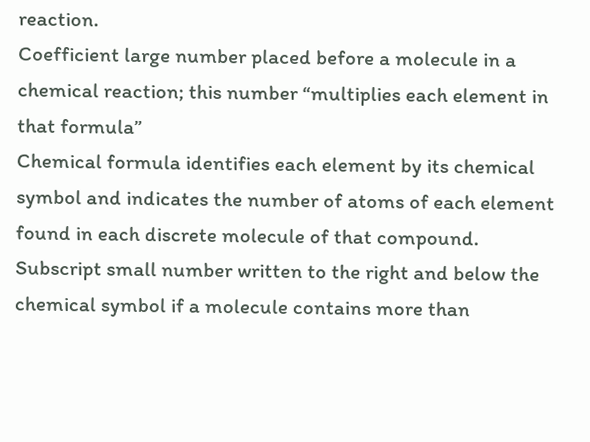reaction.
Coefficient large number placed before a molecule in a chemical reaction; this number “multiplies each element in that formula”
Chemical formula identifies each element by its chemical symbol and indicates the number of atoms of each element found in each discrete molecule of that compound.
Subscript small number written to the right and below the chemical symbol if a molecule contains more than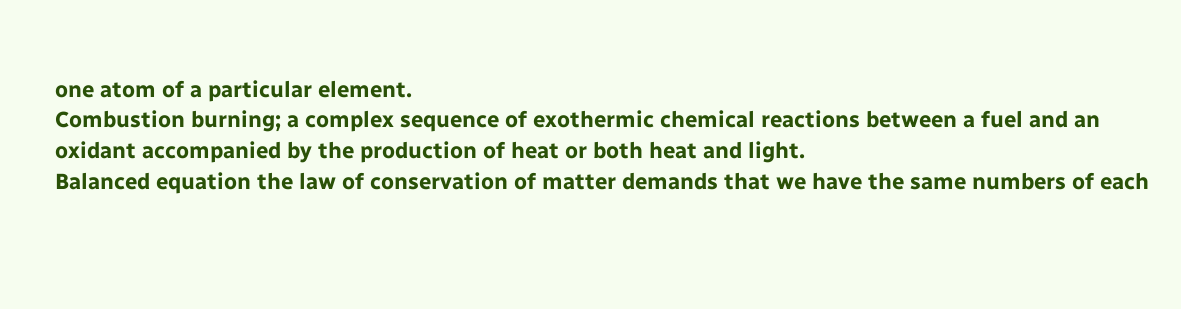one atom of a particular element.
Combustion burning; a complex sequence of exothermic chemical reactions between a fuel and an oxidant accompanied by the production of heat or both heat and light.
Balanced equation the law of conservation of matter demands that we have the same numbers of each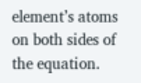element’s atoms on both sides of the equation.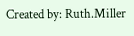Created by: Ruth.Miller